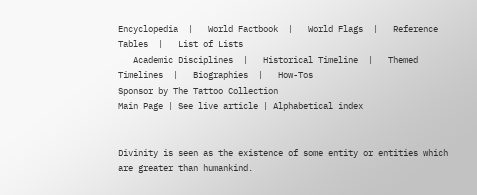Encyclopedia  |   World Factbook  |   World Flags  |   Reference Tables  |   List of Lists
   Academic Disciplines  |   Historical Timeline  |   Themed Timelines  |   Biographies  |   How-Tos
Sponsor by The Tattoo Collection
Main Page | See live article | Alphabetical index


Divinity is seen as the existence of some entity or entities which are greater than humankind.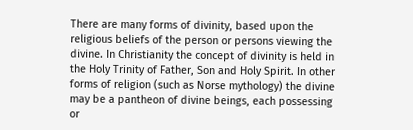There are many forms of divinity, based upon the religious beliefs of the person or persons viewing the divine. In Christianity the concept of divinity is held in the Holy Trinity of Father, Son and Holy Spirit. In other forms of religion (such as Norse mythology) the divine may be a pantheon of divine beings, each possessing or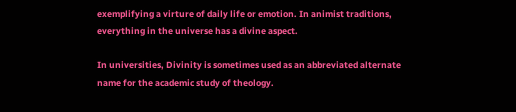exemplifying a virture of daily life or emotion. In animist traditions, everything in the universe has a divine aspect.

In universities, Divinity is sometimes used as an abbreviated alternate name for the academic study of theology.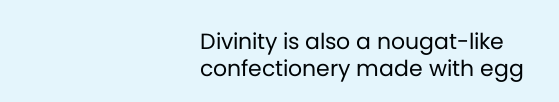Divinity is also a nougat-like confectionery made with egg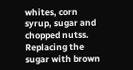whites, corn syrup, sugar and chopped nutss. Replacing the sugar with brown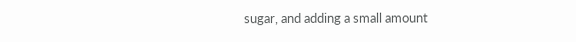sugar, and adding a small amount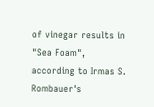of vinegar results in "Sea Foam", according to Irmas S. Rombauer's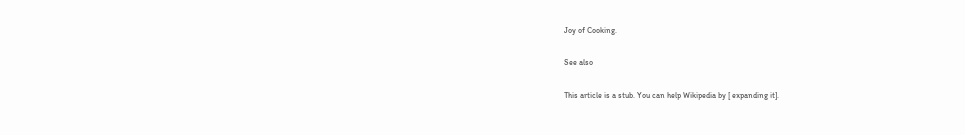Joy of Cooking.

See also

This article is a stub. You can help Wikipedia by [ expanding it].